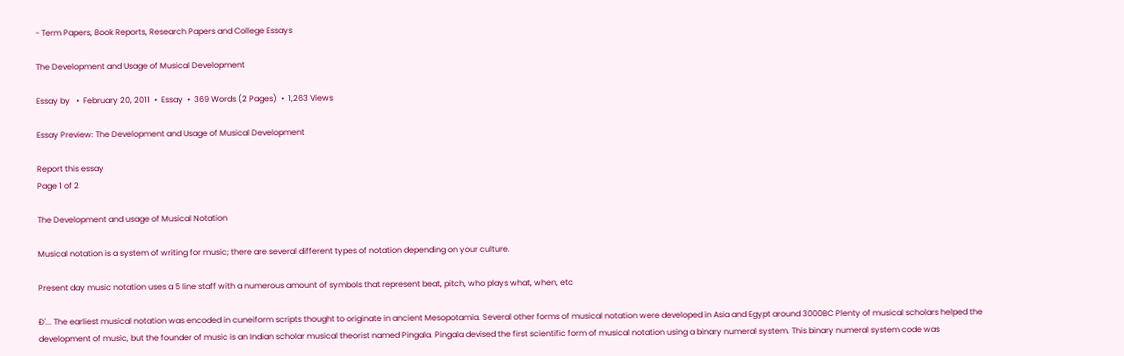- Term Papers, Book Reports, Research Papers and College Essays

The Development and Usage of Musical Development

Essay by   •  February 20, 2011  •  Essay  •  369 Words (2 Pages)  •  1,263 Views

Essay Preview: The Development and Usage of Musical Development

Report this essay
Page 1 of 2

The Development and usage of Musical Notation

Musical notation is a system of writing for music; there are several different types of notation depending on your culture.

Present day music notation uses a 5 line staff with a numerous amount of symbols that represent beat, pitch, who plays what, when, etc

Ð'... The earliest musical notation was encoded in cuneiform scripts thought to originate in ancient Mesopotamia. Several other forms of musical notation were developed in Asia and Egypt around 3000BC Plenty of musical scholars helped the development of music, but the founder of music is an Indian scholar musical theorist named Pingala. Pingala devised the first scientific form of musical notation using a binary numeral system. This binary numeral system code was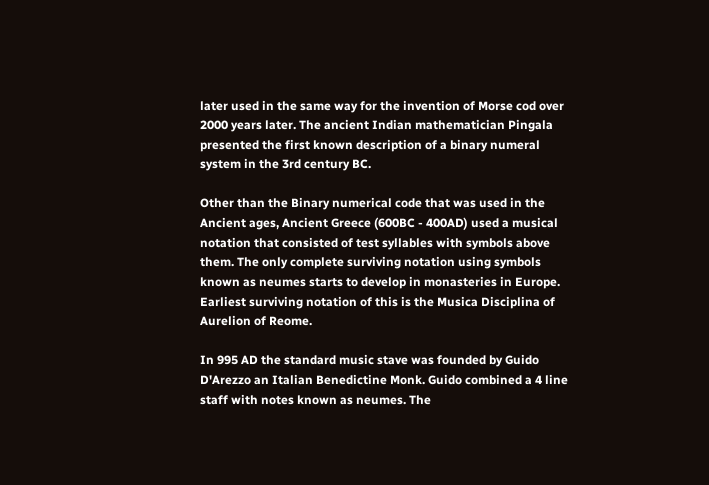later used in the same way for the invention of Morse cod over 2000 years later. The ancient Indian mathematician Pingala presented the first known description of a binary numeral system in the 3rd century BC.

Other than the Binary numerical code that was used in the Ancient ages, Ancient Greece (600BC - 400AD) used a musical notation that consisted of test syllables with symbols above them. The only complete surviving notation using symbols known as neumes starts to develop in monasteries in Europe. Earliest surviving notation of this is the Musica Disciplina of Aurelion of Reome.

In 995 AD the standard music stave was founded by Guido D'Arezzo an Italian Benedictine Monk. Guido combined a 4 line staff with notes known as neumes. The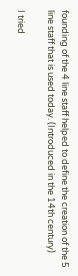founding of the 4 line staff helped to define the creation of the 5 line staff that is used today. (Introduced in the 14th century)

I tried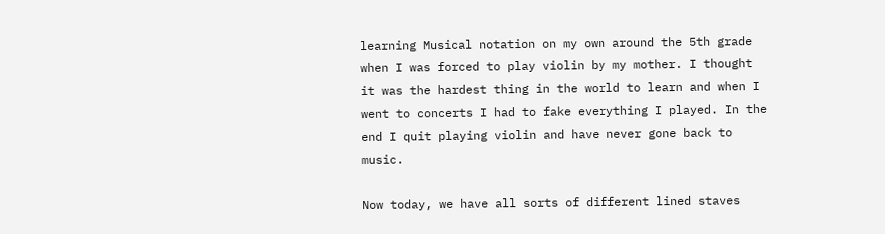learning Musical notation on my own around the 5th grade when I was forced to play violin by my mother. I thought it was the hardest thing in the world to learn and when I went to concerts I had to fake everything I played. In the end I quit playing violin and have never gone back to music.

Now today, we have all sorts of different lined staves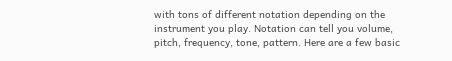with tons of different notation depending on the instrument you play. Notation can tell you volume, pitch, frequency, tone, pattern. Here are a few basic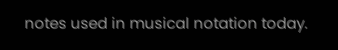notes used in musical notation today.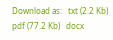Download as:   txt (2.2 Kb)   pdf (77.2 Kb)   docx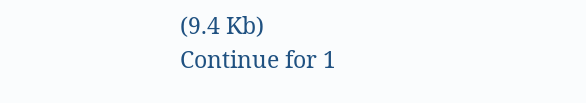(9.4 Kb)
Continue for 1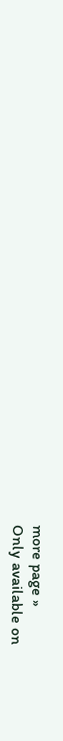more page »
Only available on